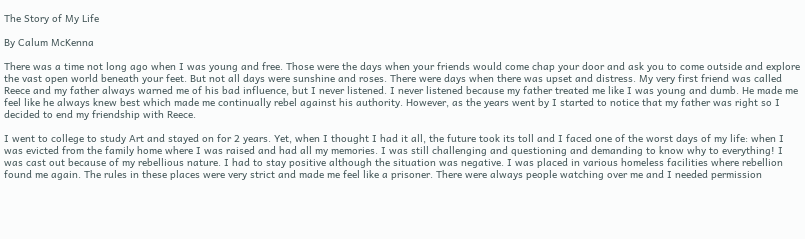The Story of My Life

By Calum McKenna

There was a time not long ago when I was young and free. Those were the days when your friends would come chap your door and ask you to come outside and explore the vast open world beneath your feet. But not all days were sunshine and roses. There were days when there was upset and distress. My very first friend was called Reece and my father always warned me of his bad influence, but I never listened. I never listened because my father treated me like I was young and dumb. He made me feel like he always knew best which made me continually rebel against his authority. However, as the years went by I started to notice that my father was right so I decided to end my friendship with Reece.

I went to college to study Art and stayed on for 2 years. Yet, when I thought I had it all, the future took its toll and I faced one of the worst days of my life: when I was evicted from the family home where I was raised and had all my memories. I was still challenging and questioning and demanding to know why to everything! I was cast out because of my rebellious nature. I had to stay positive although the situation was negative. I was placed in various homeless facilities where rebellion found me again. The rules in these places were very strict and made me feel like a prisoner. There were always people watching over me and I needed permission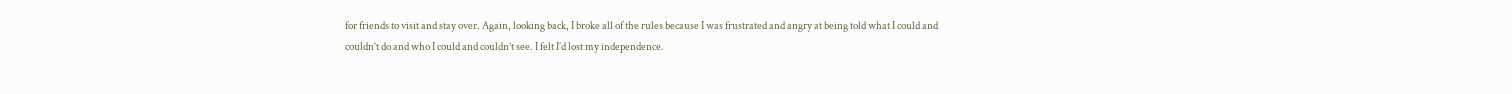for friends to visit and stay over. Again, looking back, I broke all of the rules because I was frustrated and angry at being told what I could and couldn’t do and who I could and couldn’t see. I felt I’d lost my independence.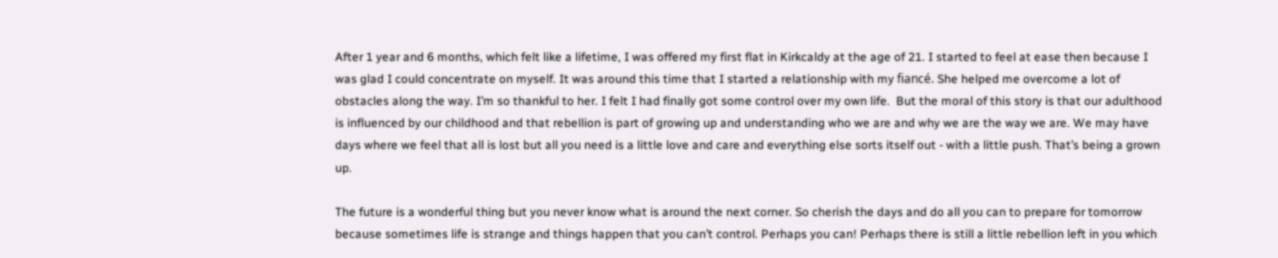After 1 year and 6 months, which felt like a lifetime, I was offered my first flat in Kirkcaldy at the age of 21. I started to feel at ease then because I was glad I could concentrate on myself. It was around this time that I started a relationship with my fiancé. She helped me overcome a lot of obstacles along the way. I’m so thankful to her. I felt I had finally got some control over my own life.  But the moral of this story is that our adulthood is influenced by our childhood and that rebellion is part of growing up and understanding who we are and why we are the way we are. We may have days where we feel that all is lost but all you need is a little love and care and everything else sorts itself out - with a little push. That’s being a grown up.

The future is a wonderful thing but you never know what is around the next corner. So cherish the days and do all you can to prepare for tomorrow because sometimes life is strange and things happen that you can’t control. Perhaps you can! Perhaps there is still a little rebellion left in you which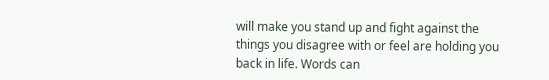will make you stand up and fight against the things you disagree with or feel are holding you back in life. Words can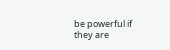be powerful if they are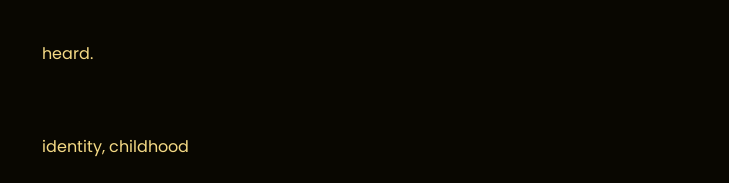heard.


identity, childhood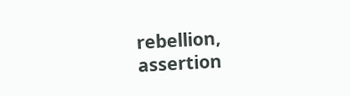rebellion, assertion